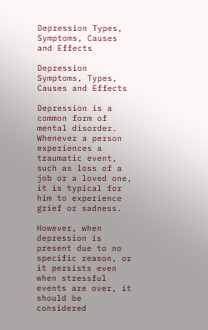Depression Types, Symptoms, Causes and Effects

Depression Symptoms, Types, Causes and Effects

Depression is a common form of mental disorder. Whenever a person experiences a traumatic event, such as loss of a job or a loved one, it is typical for him to experience grief or sadness.

However, when depression is present due to no specific reason, or it persists even when stressful events are over, it should be considered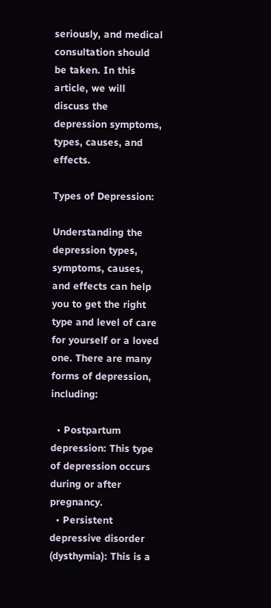seriously, and medical consultation should be taken. In this article, we will discuss the depression symptoms, types, causes, and effects.

Types of Depression:

Understanding the depression types, symptoms, causes, and effects can help you to get the right type and level of care for yourself or a loved one. There are many forms of depression, including:

  • Postpartum depression: This type of depression occurs during or after pregnancy.
  • Persistent depressive disorder (dysthymia): This is a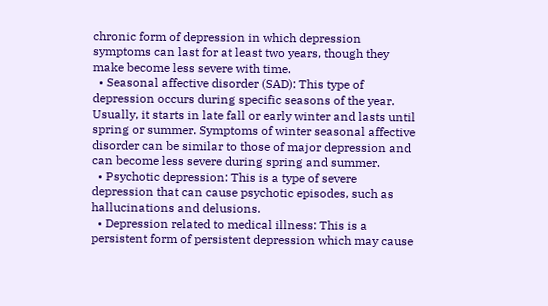chronic form of depression in which depression symptoms can last for at least two years, though they make become less severe with time.
  • Seasonal affective disorder (SAD): This type of depression occurs during specific seasons of the year. Usually, it starts in late fall or early winter and lasts until spring or summer. Symptoms of winter seasonal affective disorder can be similar to those of major depression and can become less severe during spring and summer.
  • Psychotic depression: This is a type of severe depression that can cause psychotic episodes, such as hallucinations and delusions.
  • Depression related to medical illness: This is a persistent form of persistent depression which may cause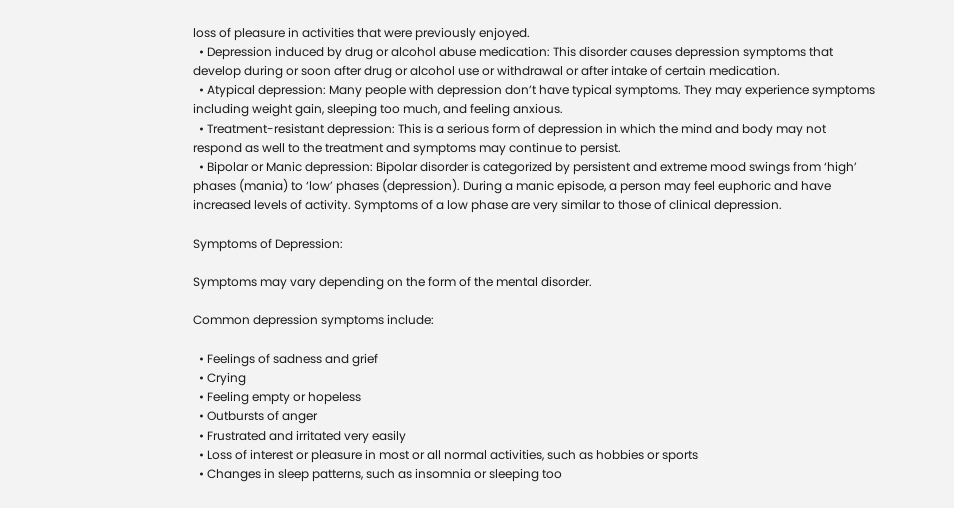loss of pleasure in activities that were previously enjoyed.
  • Depression induced by drug or alcohol abuse medication: This disorder causes depression symptoms that develop during or soon after drug or alcohol use or withdrawal or after intake of certain medication.
  • Atypical depression: Many people with depression don’t have typical symptoms. They may experience symptoms including weight gain, sleeping too much, and feeling anxious.
  • Treatment-resistant depression: This is a serious form of depression in which the mind and body may not respond as well to the treatment and symptoms may continue to persist.
  • Bipolar or Manic depression: Bipolar disorder is categorized by persistent and extreme mood swings from ‘high’ phases (mania) to ‘low’ phases (depression). During a manic episode, a person may feel euphoric and have increased levels of activity. Symptoms of a low phase are very similar to those of clinical depression.

Symptoms of Depression:

Symptoms may vary depending on the form of the mental disorder.

Common depression symptoms include:

  • Feelings of sadness and grief
  • Crying
  • Feeling empty or hopeless
  • Outbursts of anger
  • Frustrated and irritated very easily
  • Loss of interest or pleasure in most or all normal activities, such as hobbies or sports
  • Changes in sleep patterns, such as insomnia or sleeping too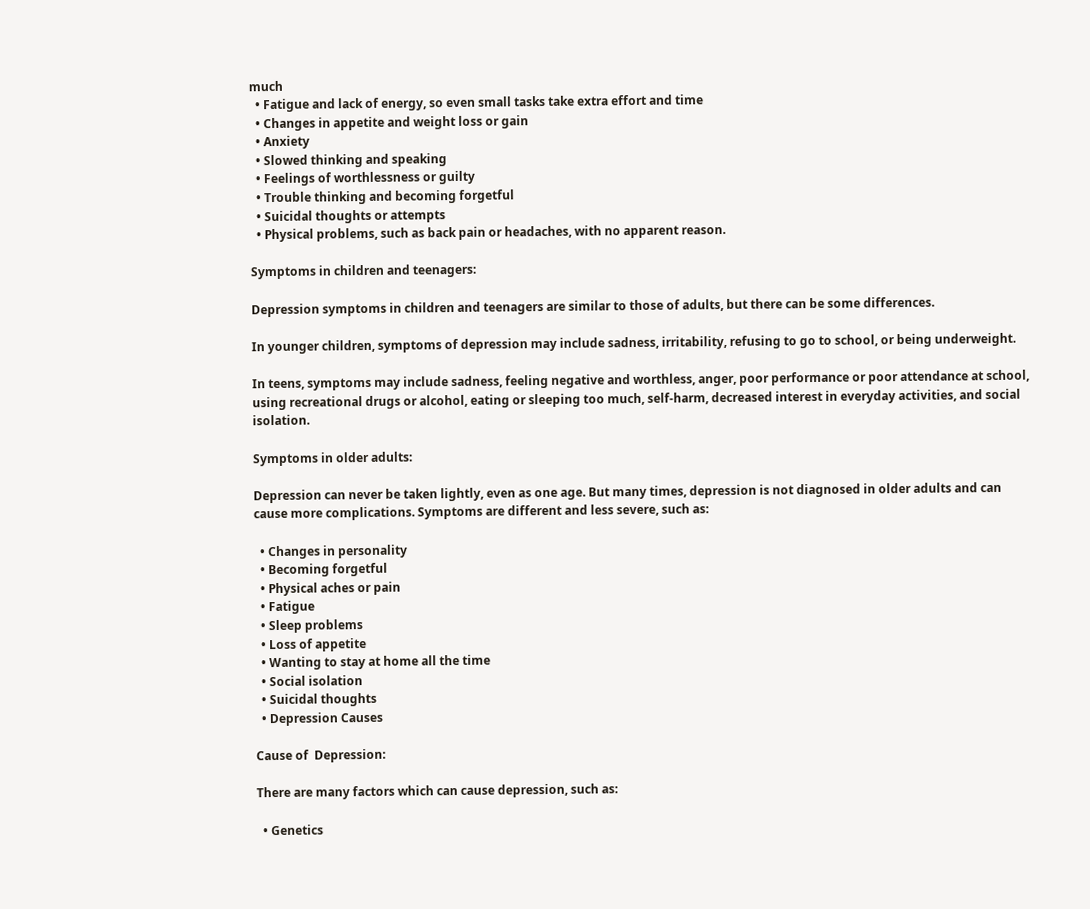much
  • Fatigue and lack of energy, so even small tasks take extra effort and time
  • Changes in appetite and weight loss or gain
  • Anxiety
  • Slowed thinking and speaking
  • Feelings of worthlessness or guilty
  • Trouble thinking and becoming forgetful
  • Suicidal thoughts or attempts
  • Physical problems, such as back pain or headaches, with no apparent reason.

Symptoms in children and teenagers:

Depression symptoms in children and teenagers are similar to those of adults, but there can be some differences.

In younger children, symptoms of depression may include sadness, irritability, refusing to go to school, or being underweight.

In teens, symptoms may include sadness, feeling negative and worthless, anger, poor performance or poor attendance at school, using recreational drugs or alcohol, eating or sleeping too much, self-harm, decreased interest in everyday activities, and social isolation.

Symptoms in older adults:

Depression can never be taken lightly, even as one age. But many times, depression is not diagnosed in older adults and can cause more complications. Symptoms are different and less severe, such as:

  • Changes in personality
  • Becoming forgetful
  • Physical aches or pain
  • Fatigue
  • Sleep problems
  • Loss of appetite
  • Wanting to stay at home all the time
  • Social isolation
  • Suicidal thoughts
  • Depression Causes

Cause of  Depression:

There are many factors which can cause depression, such as:

  • Genetics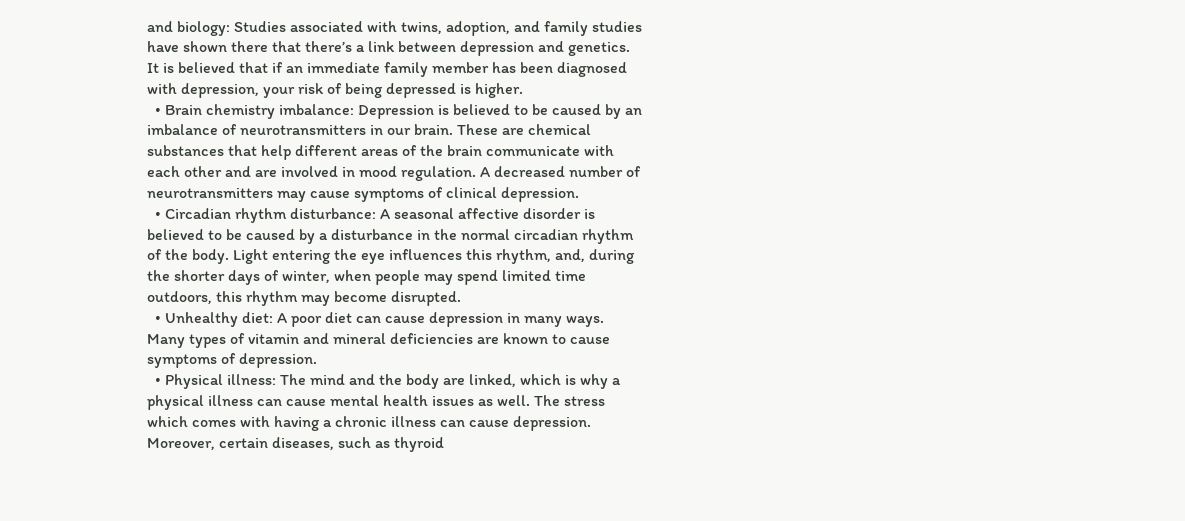and biology: Studies associated with twins, adoption, and family studies have shown there that there’s a link between depression and genetics. It is believed that if an immediate family member has been diagnosed with depression, your risk of being depressed is higher.
  • Brain chemistry imbalance: Depression is believed to be caused by an imbalance of neurotransmitters in our brain. These are chemical substances that help different areas of the brain communicate with each other and are involved in mood regulation. A decreased number of neurotransmitters may cause symptoms of clinical depression.
  • Circadian rhythm disturbance: A seasonal affective disorder is believed to be caused by a disturbance in the normal circadian rhythm of the body. Light entering the eye influences this rhythm, and, during the shorter days of winter, when people may spend limited time outdoors, this rhythm may become disrupted.
  • Unhealthy diet: A poor diet can cause depression in many ways. Many types of vitamin and mineral deficiencies are known to cause symptoms of depression.
  • Physical illness: The mind and the body are linked, which is why a physical illness can cause mental health issues as well. The stress which comes with having a chronic illness can cause depression. Moreover, certain diseases, such as thyroid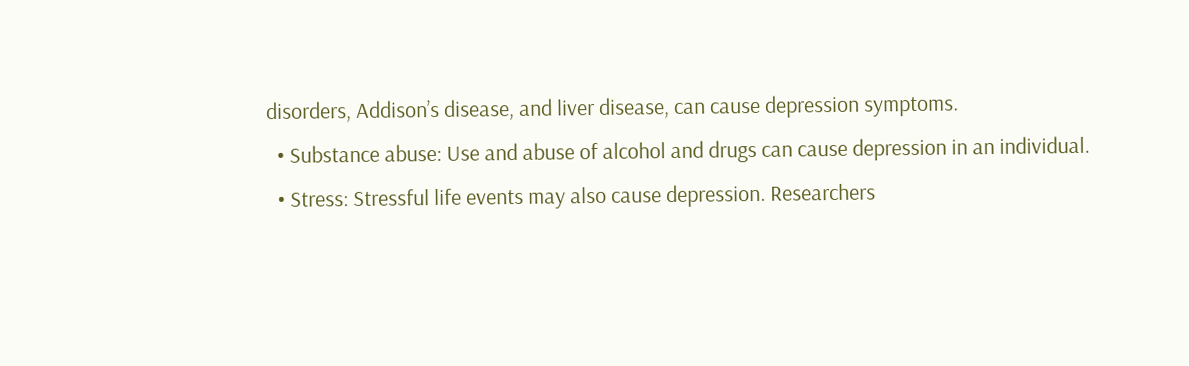disorders, Addison’s disease, and liver disease, can cause depression symptoms.
  • Substance abuse: Use and abuse of alcohol and drugs can cause depression in an individual.
  • Stress: Stressful life events may also cause depression. Researchers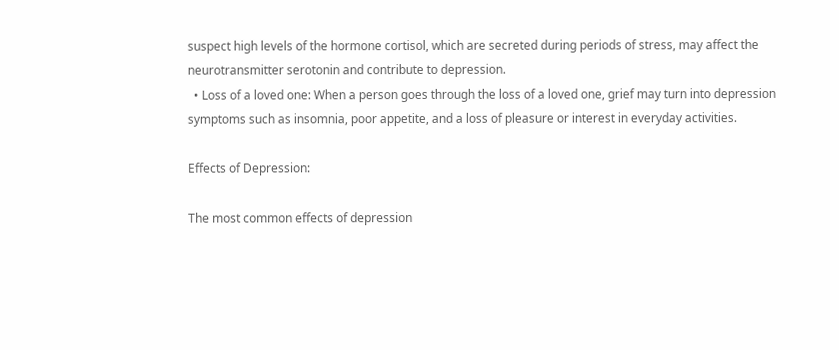suspect high levels of the hormone cortisol, which are secreted during periods of stress, may affect the neurotransmitter serotonin and contribute to depression.
  • Loss of a loved one: When a person goes through the loss of a loved one, grief may turn into depression symptoms such as insomnia, poor appetite, and a loss of pleasure or interest in everyday activities.

Effects of Depression:

The most common effects of depression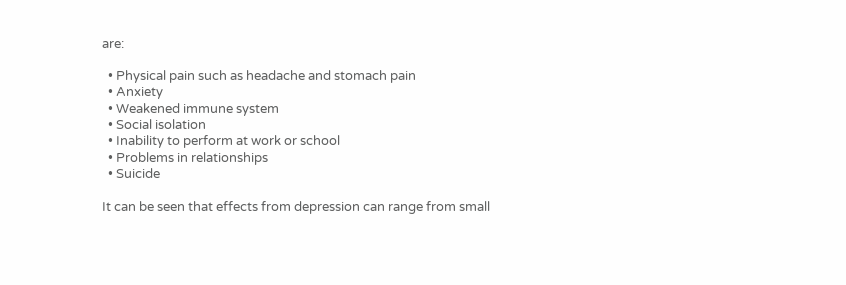are:

  • Physical pain such as headache and stomach pain
  • Anxiety
  • Weakened immune system
  • Social isolation
  • Inability to perform at work or school
  • Problems in relationships
  • Suicide

It can be seen that effects from depression can range from small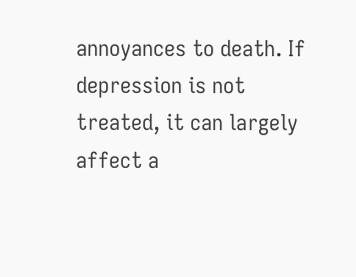annoyances to death. If depression is not treated, it can largely affect a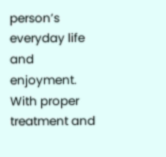person’s everyday life and enjoyment. With proper treatment and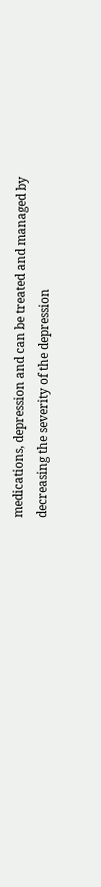medications, depression and can be treated and managed by decreasing the severity of the depression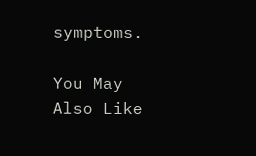symptoms.

You May Also Like